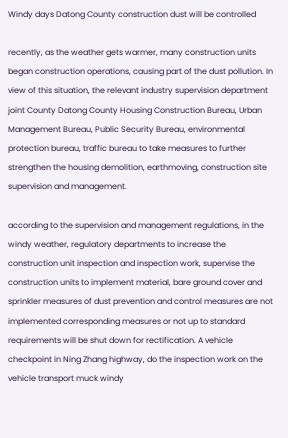Windy days Datong County construction dust will be controlled

recently, as the weather gets warmer, many construction units began construction operations, causing part of the dust pollution. In view of this situation, the relevant industry supervision department joint County Datong County Housing Construction Bureau, Urban Management Bureau, Public Security Bureau, environmental protection bureau, traffic bureau to take measures to further strengthen the housing demolition, earthmoving, construction site supervision and management.

according to the supervision and management regulations, in the windy weather, regulatory departments to increase the construction unit inspection and inspection work, supervise the construction units to implement material, bare ground cover and sprinkler measures of dust prevention and control measures are not implemented corresponding measures or not up to standard requirements will be shut down for rectification. A vehicle checkpoint in Ning Zhang highway, do the inspection work on the vehicle transport muck windy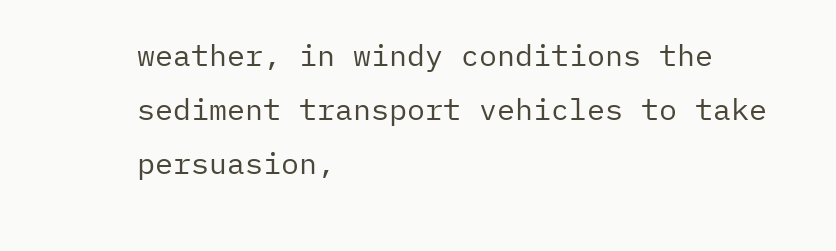weather, in windy conditions the sediment transport vehicles to take persuasion,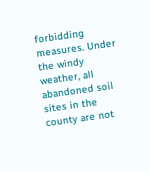forbidding measures. Under the windy weather, all abandoned soil sites in the county are not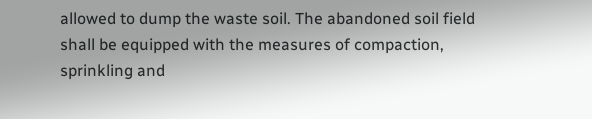allowed to dump the waste soil. The abandoned soil field shall be equipped with the measures of compaction, sprinkling and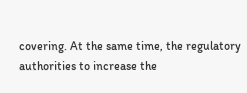covering. At the same time, the regulatory authorities to increase the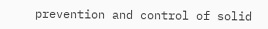prevention and control of solid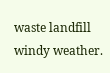waste landfill windy weather.